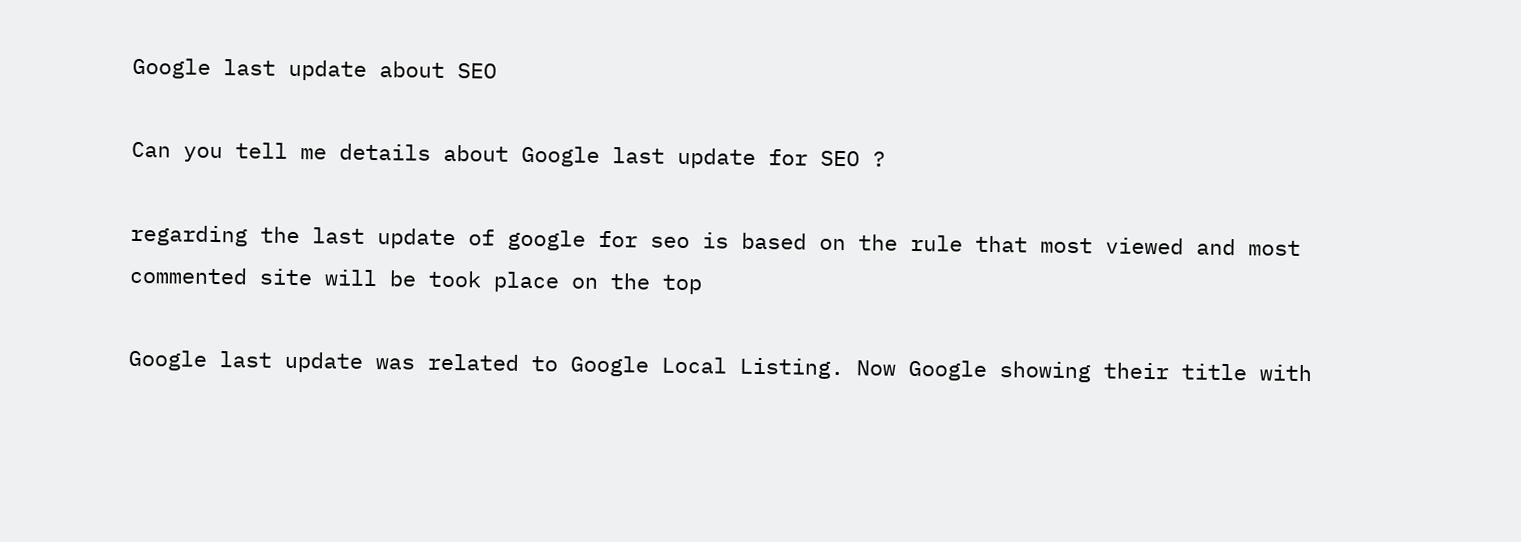Google last update about SEO

Can you tell me details about Google last update for SEO ?

regarding the last update of google for seo is based on the rule that most viewed and most commented site will be took place on the top

Google last update was related to Google Local Listing. Now Google showing their title with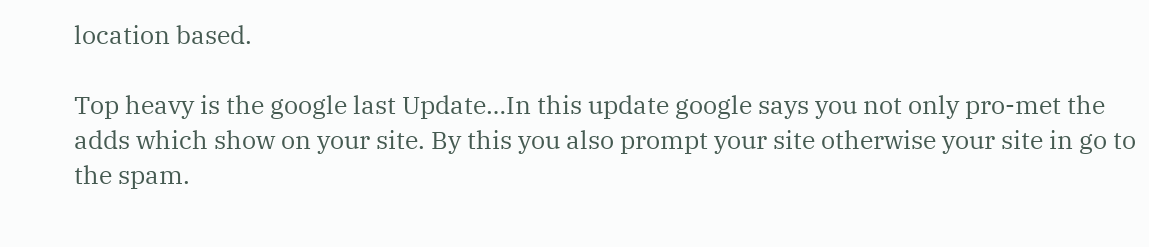location based.

Top heavy is the google last Update…In this update google says you not only pro-met the adds which show on your site. By this you also prompt your site otherwise your site in go to the spam.